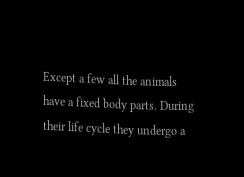Except a few all the animals have a fixed body parts. During their life cycle they undergo a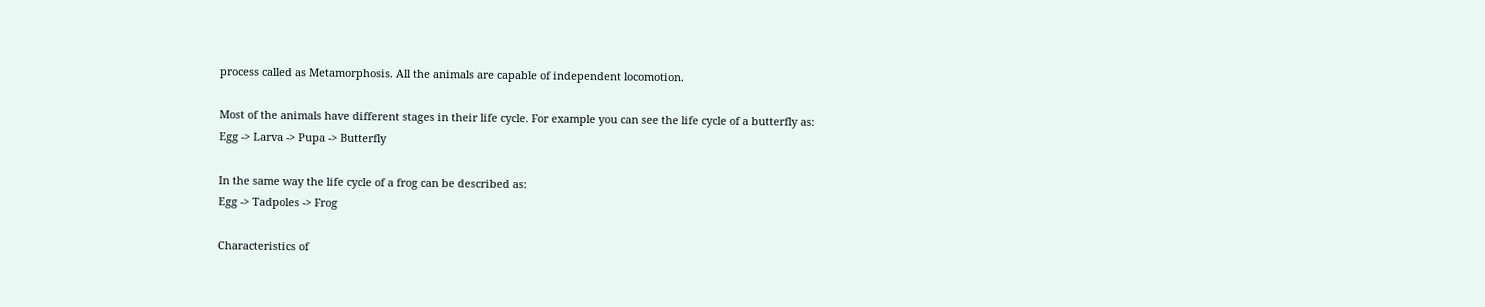process called as Metamorphosis. All the animals are capable of independent locomotion.

Most of the animals have different stages in their life cycle. For example you can see the life cycle of a butterfly as:
Egg -> Larva -> Pupa -> Butterfly

In the same way the life cycle of a frog can be described as:
Egg -> Tadpoles -> Frog

Characteristics of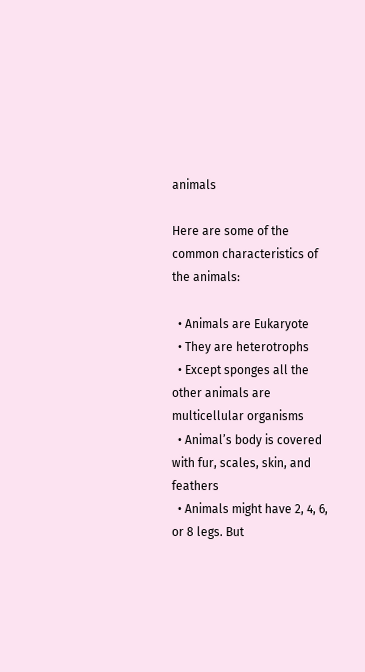animals

Here are some of the common characteristics of the animals:

  • Animals are Eukaryote
  • They are heterotrophs
  • Except sponges all the other animals are multicellular organisms
  • Animal’s body is covered with fur, scales, skin, and feathers
  • Animals might have 2, 4, 6, or 8 legs. But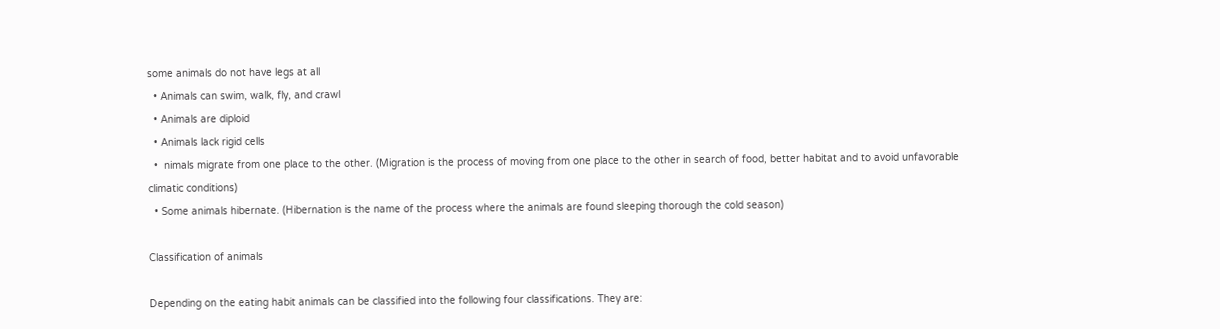some animals do not have legs at all
  • Animals can swim, walk, fly, and crawl
  • Animals are diploid
  • Animals lack rigid cells
  •  nimals migrate from one place to the other. (Migration is the process of moving from one place to the other in search of food, better habitat and to avoid unfavorable climatic conditions)
  • Some animals hibernate. (Hibernation is the name of the process where the animals are found sleeping thorough the cold season)

Classification of animals

Depending on the eating habit animals can be classified into the following four classifications. They are: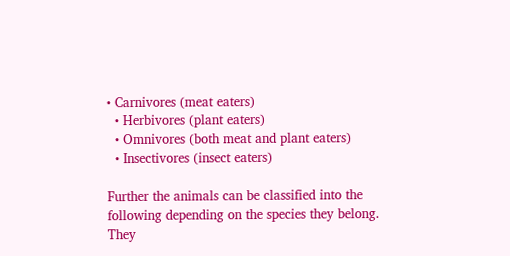• Carnivores (meat eaters)
  • Herbivores (plant eaters)
  • Omnivores (both meat and plant eaters)
  • Insectivores (insect eaters)

Further the animals can be classified into the following depending on the species they belong. They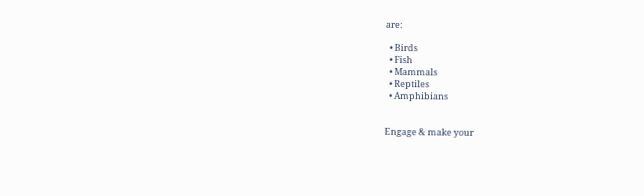are:

  • Birds
  • Fish
  • Mammals
  • Reptiles
  • Amphibians


Engage & make your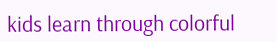kids learn through colorful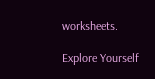worksheets.

Explore Yourself